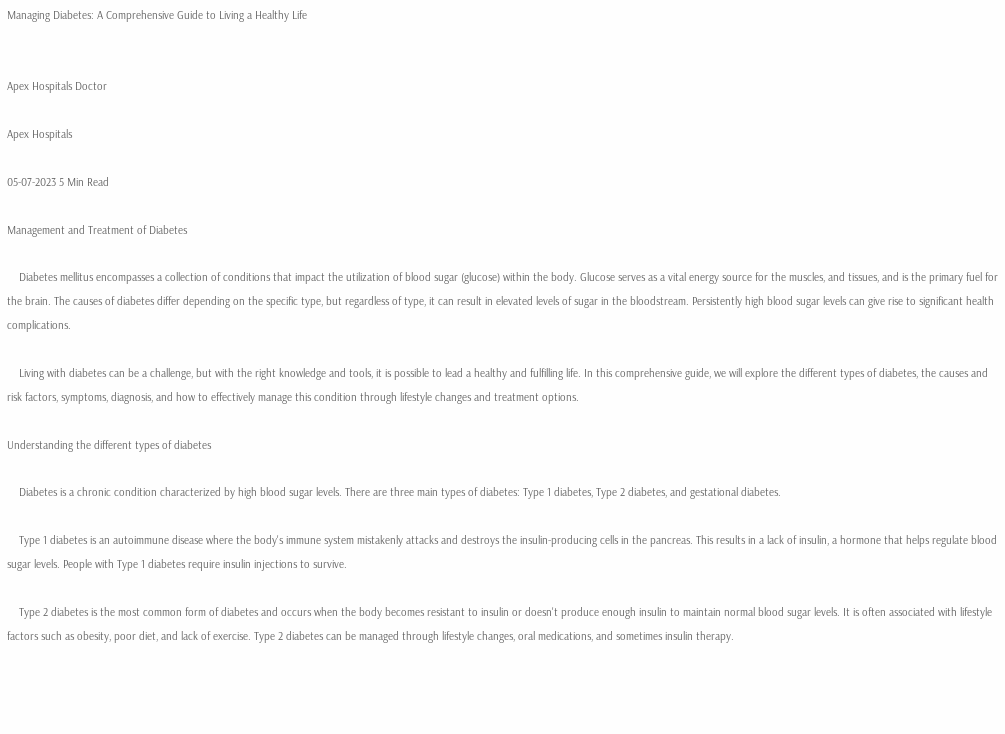Managing Diabetes: A Comprehensive Guide to Living a Healthy Life


Apex Hospitals Doctor

Apex Hospitals

05-07-2023 5 Min Read

Management and Treatment of Diabetes

    Diabetes mellitus encompasses a collection of conditions that impact the utilization of blood sugar (glucose) within the body. Glucose serves as a vital energy source for the muscles, and tissues, and is the primary fuel for the brain. The causes of diabetes differ depending on the specific type, but regardless of type, it can result in elevated levels of sugar in the bloodstream. Persistently high blood sugar levels can give rise to significant health complications.

    Living with diabetes can be a challenge, but with the right knowledge and tools, it is possible to lead a healthy and fulfilling life. In this comprehensive guide, we will explore the different types of diabetes, the causes and risk factors, symptoms, diagnosis, and how to effectively manage this condition through lifestyle changes and treatment options.

Understanding the different types of diabetes

    Diabetes is a chronic condition characterized by high blood sugar levels. There are three main types of diabetes: Type 1 diabetes, Type 2 diabetes, and gestational diabetes.

    Type 1 diabetes is an autoimmune disease where the body's immune system mistakenly attacks and destroys the insulin-producing cells in the pancreas. This results in a lack of insulin, a hormone that helps regulate blood sugar levels. People with Type 1 diabetes require insulin injections to survive.

    Type 2 diabetes is the most common form of diabetes and occurs when the body becomes resistant to insulin or doesn't produce enough insulin to maintain normal blood sugar levels. It is often associated with lifestyle factors such as obesity, poor diet, and lack of exercise. Type 2 diabetes can be managed through lifestyle changes, oral medications, and sometimes insulin therapy.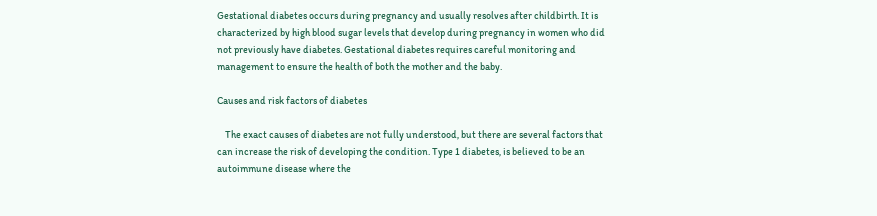Gestational diabetes occurs during pregnancy and usually resolves after childbirth. It is characterized by high blood sugar levels that develop during pregnancy in women who did not previously have diabetes. Gestational diabetes requires careful monitoring and management to ensure the health of both the mother and the baby.

Causes and risk factors of diabetes

    The exact causes of diabetes are not fully understood, but there are several factors that can increase the risk of developing the condition. Type 1 diabetes, is believed to be an autoimmune disease where the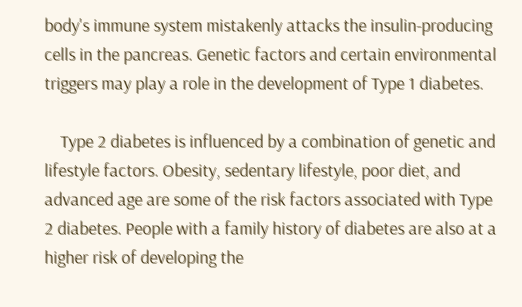body's immune system mistakenly attacks the insulin-producing cells in the pancreas. Genetic factors and certain environmental triggers may play a role in the development of Type 1 diabetes.

    Type 2 diabetes is influenced by a combination of genetic and lifestyle factors. Obesity, sedentary lifestyle, poor diet, and advanced age are some of the risk factors associated with Type 2 diabetes. People with a family history of diabetes are also at a higher risk of developing the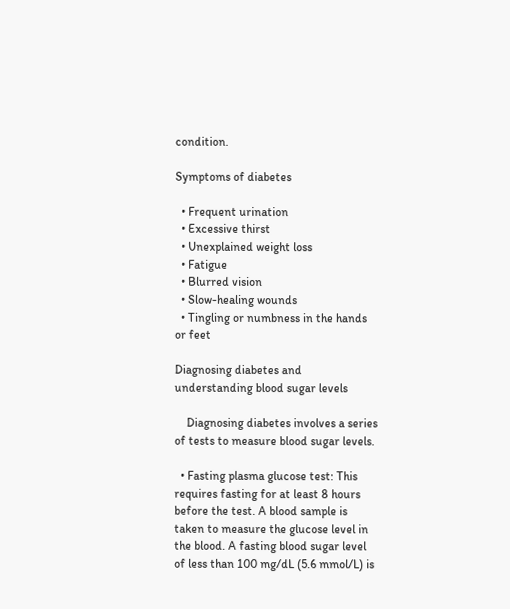condition.

Symptoms of diabetes

  • Frequent urination
  • Excessive thirst
  • Unexplained weight loss
  • Fatigue
  • Blurred vision
  • Slow-healing wounds
  • Tingling or numbness in the hands or feet

Diagnosing diabetes and understanding blood sugar levels

    Diagnosing diabetes involves a series of tests to measure blood sugar levels.

  • Fasting plasma glucose test: This requires fasting for at least 8 hours before the test. A blood sample is taken to measure the glucose level in the blood. A fasting blood sugar level of less than 100 mg/dL (5.6 mmol/L) is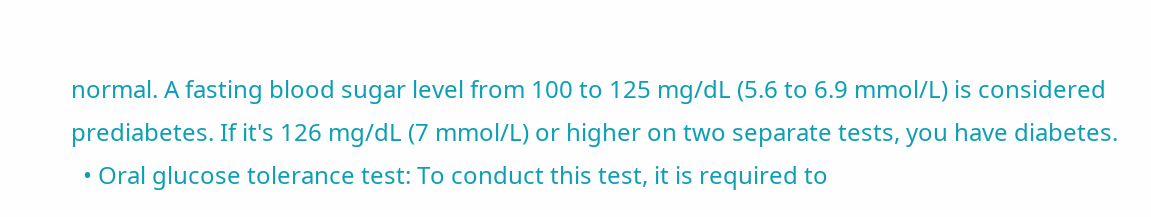normal. A fasting blood sugar level from 100 to 125 mg/dL (5.6 to 6.9 mmol/L) is considered prediabetes. If it's 126 mg/dL (7 mmol/L) or higher on two separate tests, you have diabetes.
  • Oral glucose tolerance test: To conduct this test, it is required to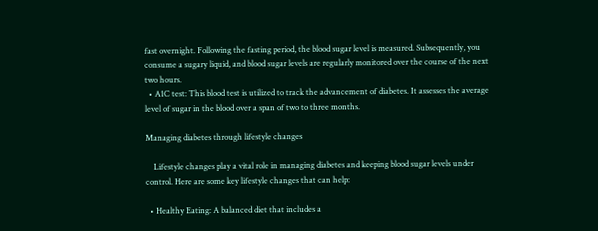fast overnight. Following the fasting period, the blood sugar level is measured. Subsequently, you consume a sugary liquid, and blood sugar levels are regularly monitored over the course of the next two hours.
  • A1C test: This blood test is utilized to track the advancement of diabetes. It assesses the average level of sugar in the blood over a span of two to three months.

Managing diabetes through lifestyle changes

    Lifestyle changes play a vital role in managing diabetes and keeping blood sugar levels under control. Here are some key lifestyle changes that can help:

  • Healthy Eating: A balanced diet that includes a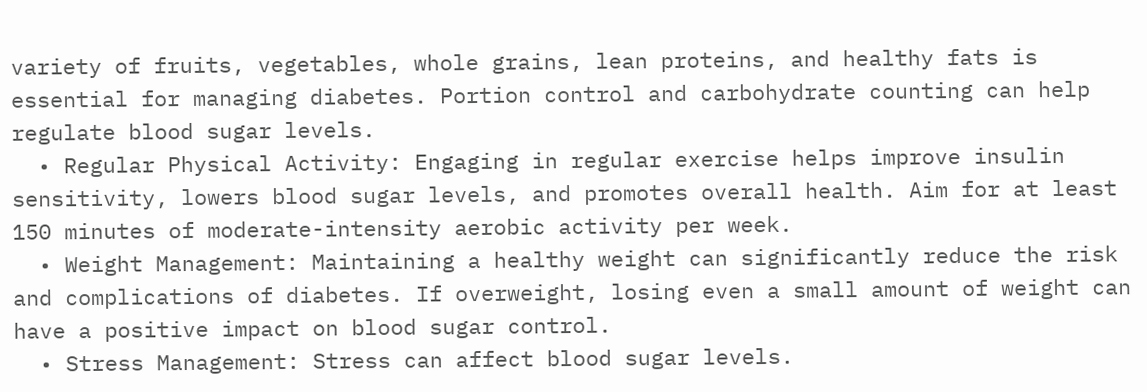variety of fruits, vegetables, whole grains, lean proteins, and healthy fats is essential for managing diabetes. Portion control and carbohydrate counting can help regulate blood sugar levels.
  • Regular Physical Activity: Engaging in regular exercise helps improve insulin sensitivity, lowers blood sugar levels, and promotes overall health. Aim for at least 150 minutes of moderate-intensity aerobic activity per week.
  • Weight Management: Maintaining a healthy weight can significantly reduce the risk and complications of diabetes. If overweight, losing even a small amount of weight can have a positive impact on blood sugar control.
  • Stress Management: Stress can affect blood sugar levels.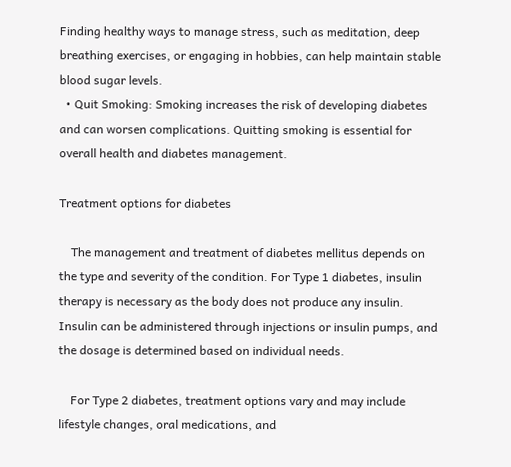Finding healthy ways to manage stress, such as meditation, deep breathing exercises, or engaging in hobbies, can help maintain stable blood sugar levels.
  • Quit Smoking: Smoking increases the risk of developing diabetes and can worsen complications. Quitting smoking is essential for overall health and diabetes management.

Treatment options for diabetes

    The management and treatment of diabetes mellitus depends on the type and severity of the condition. For Type 1 diabetes, insulin therapy is necessary as the body does not produce any insulin. Insulin can be administered through injections or insulin pumps, and the dosage is determined based on individual needs.

    For Type 2 diabetes, treatment options vary and may include lifestyle changes, oral medications, and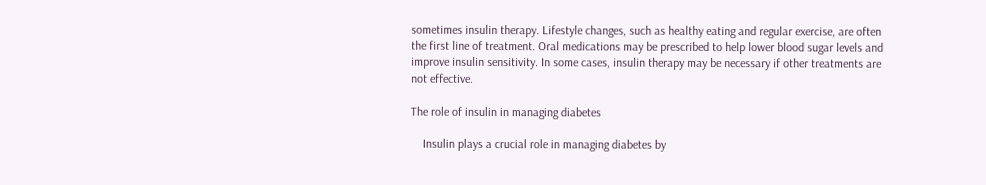sometimes insulin therapy. Lifestyle changes, such as healthy eating and regular exercise, are often the first line of treatment. Oral medications may be prescribed to help lower blood sugar levels and improve insulin sensitivity. In some cases, insulin therapy may be necessary if other treatments are not effective.

The role of insulin in managing diabetes

    Insulin plays a crucial role in managing diabetes by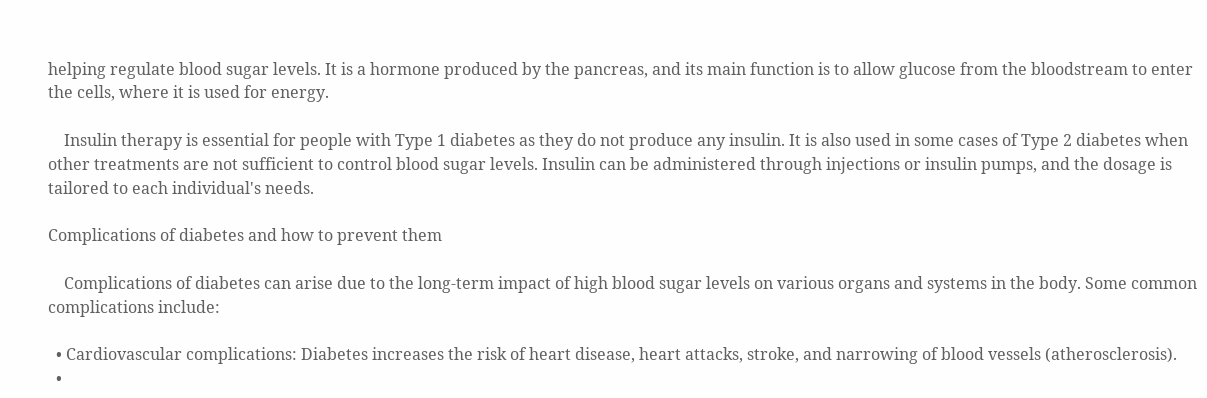helping regulate blood sugar levels. It is a hormone produced by the pancreas, and its main function is to allow glucose from the bloodstream to enter the cells, where it is used for energy.

    Insulin therapy is essential for people with Type 1 diabetes as they do not produce any insulin. It is also used in some cases of Type 2 diabetes when other treatments are not sufficient to control blood sugar levels. Insulin can be administered through injections or insulin pumps, and the dosage is tailored to each individual's needs.

Complications of diabetes and how to prevent them

    Complications of diabetes can arise due to the long-term impact of high blood sugar levels on various organs and systems in the body. Some common complications include:

  • Cardiovascular complications: Diabetes increases the risk of heart disease, heart attacks, stroke, and narrowing of blood vessels (atherosclerosis).
  •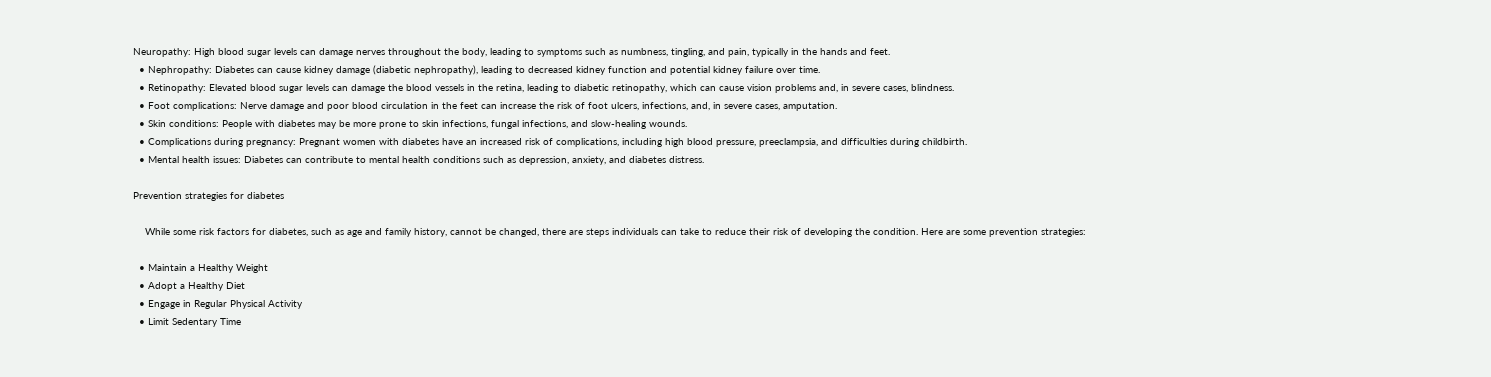Neuropathy: High blood sugar levels can damage nerves throughout the body, leading to symptoms such as numbness, tingling, and pain, typically in the hands and feet.
  • Nephropathy: Diabetes can cause kidney damage (diabetic nephropathy), leading to decreased kidney function and potential kidney failure over time.
  • Retinopathy: Elevated blood sugar levels can damage the blood vessels in the retina, leading to diabetic retinopathy, which can cause vision problems and, in severe cases, blindness.
  • Foot complications: Nerve damage and poor blood circulation in the feet can increase the risk of foot ulcers, infections, and, in severe cases, amputation.
  • Skin conditions: People with diabetes may be more prone to skin infections, fungal infections, and slow-healing wounds.
  • Complications during pregnancy: Pregnant women with diabetes have an increased risk of complications, including high blood pressure, preeclampsia, and difficulties during childbirth.
  • Mental health issues: Diabetes can contribute to mental health conditions such as depression, anxiety, and diabetes distress.

Prevention strategies for diabetes

    While some risk factors for diabetes, such as age and family history, cannot be changed, there are steps individuals can take to reduce their risk of developing the condition. Here are some prevention strategies:

  • Maintain a Healthy Weight
  • Adopt a Healthy Diet
  • Engage in Regular Physical Activity
  • Limit Sedentary Time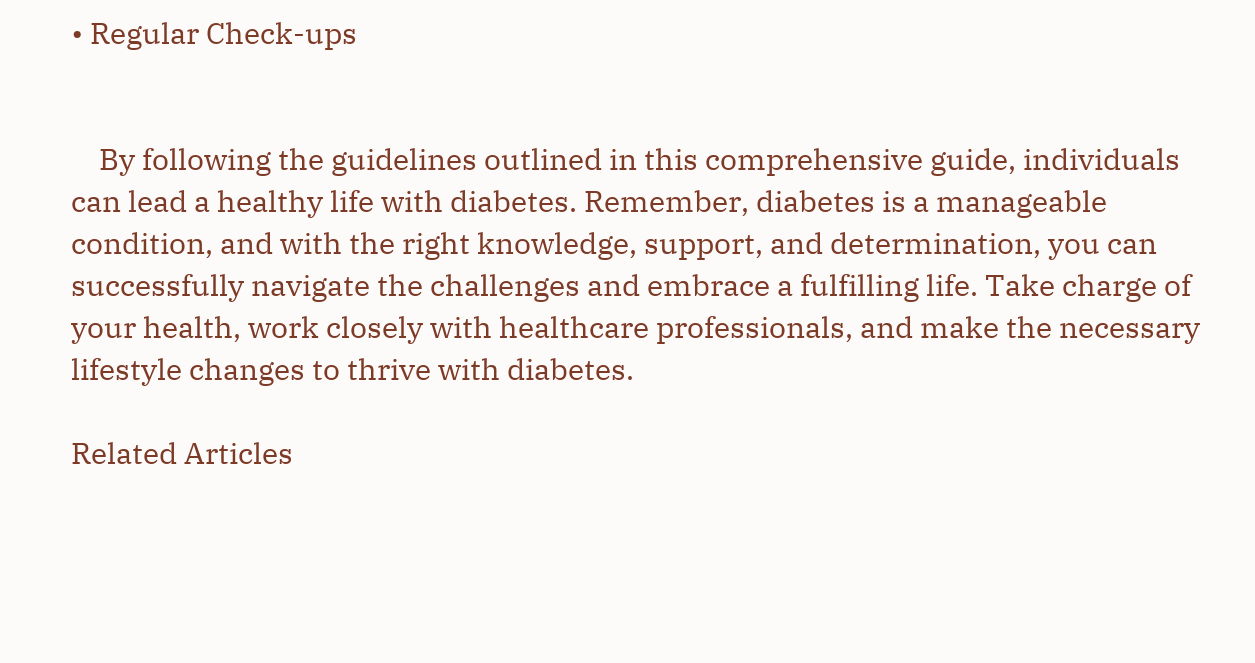• Regular Check-ups


    By following the guidelines outlined in this comprehensive guide, individuals can lead a healthy life with diabetes. Remember, diabetes is a manageable condition, and with the right knowledge, support, and determination, you can successfully navigate the challenges and embrace a fulfilling life. Take charge of your health, work closely with healthcare professionals, and make the necessary lifestyle changes to thrive with diabetes.

Related Articles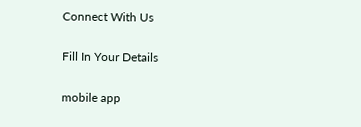Connect With Us

Fill In Your Details

mobile app